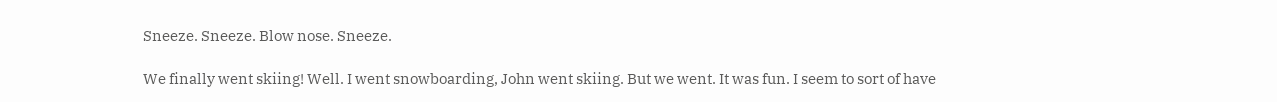Sneeze. Sneeze. Blow nose. Sneeze.

We finally went skiing! Well. I went snowboarding, John went skiing. But we went. It was fun. I seem to sort of have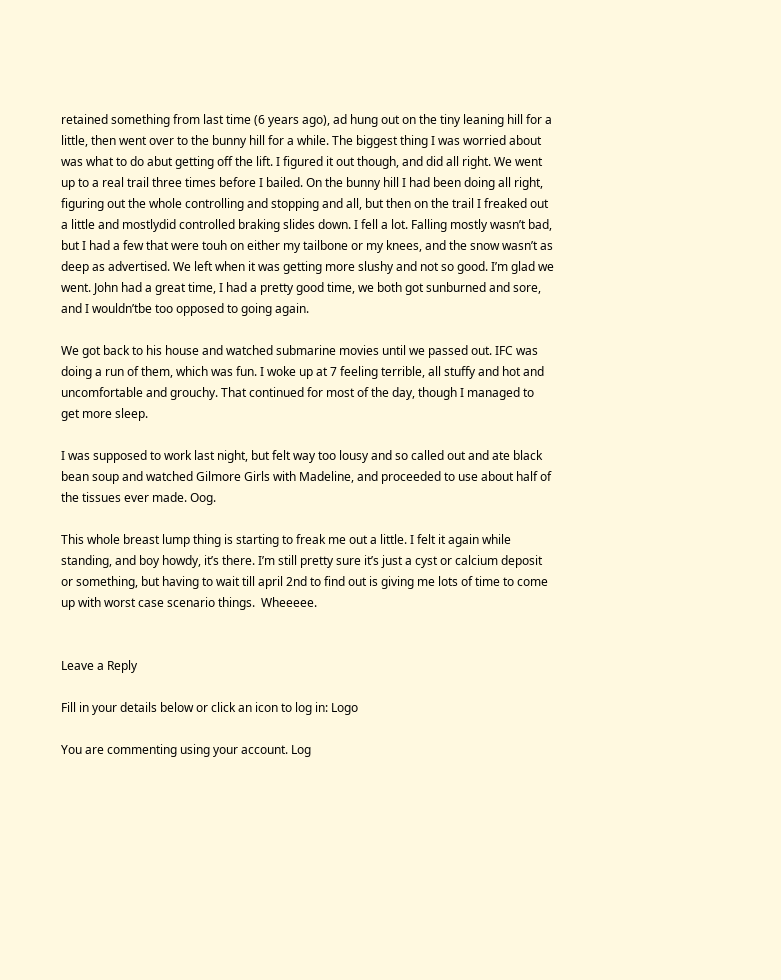retained something from last time (6 years ago), ad hung out on the tiny leaning hill for a little, then went over to the bunny hill for a while. The biggest thing I was worried about was what to do abut getting off the lift. I figured it out though, and did all right. We went up to a real trail three times before I bailed. On the bunny hill I had been doing all right, figuring out the whole controlling and stopping and all, but then on the trail I freaked out a little and mostlydid controlled braking slides down. I fell a lot. Falling mostly wasn’t bad, but I had a few that were touh on either my tailbone or my knees, and the snow wasn’t as deep as advertised. We left when it was getting more slushy and not so good. I’m glad we went. John had a great time, I had a pretty good time, we both got sunburned and sore, and I wouldn’tbe too opposed to going again.

We got back to his house and watched submarine movies until we passed out. IFC was doing a run of them, which was fun. I woke up at 7 feeling terrible, all stuffy and hot and uncomfortable and grouchy. That continued for most of the day, though I managed to get more sleep.

I was supposed to work last night, but felt way too lousy and so called out and ate black bean soup and watched Gilmore Girls with Madeline, and proceeded to use about half of the tissues ever made. Oog.

This whole breast lump thing is starting to freak me out a little. I felt it again while standing, and boy howdy, it’s there. I’m still pretty sure it’s just a cyst or calcium deposit or something, but having to wait till april 2nd to find out is giving me lots of time to come up with worst case scenario things.  Wheeeee.


Leave a Reply

Fill in your details below or click an icon to log in: Logo

You are commenting using your account. Log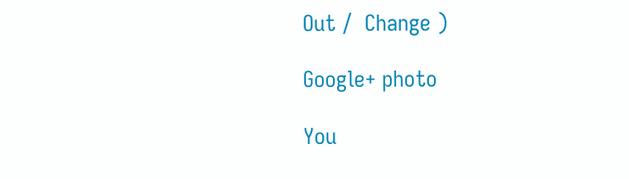Out /  Change )

Google+ photo

You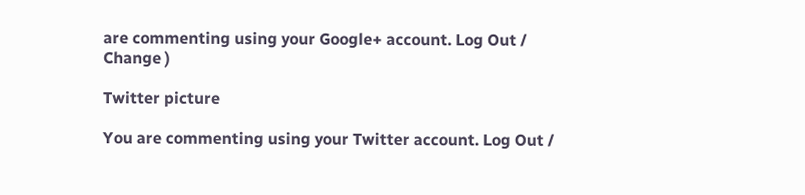are commenting using your Google+ account. Log Out /  Change )

Twitter picture

You are commenting using your Twitter account. Log Out /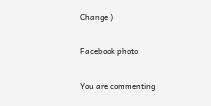Change )

Facebook photo

You are commenting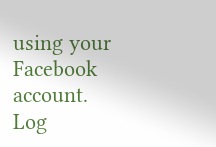using your Facebook account. Log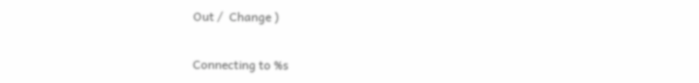Out /  Change )


Connecting to %s